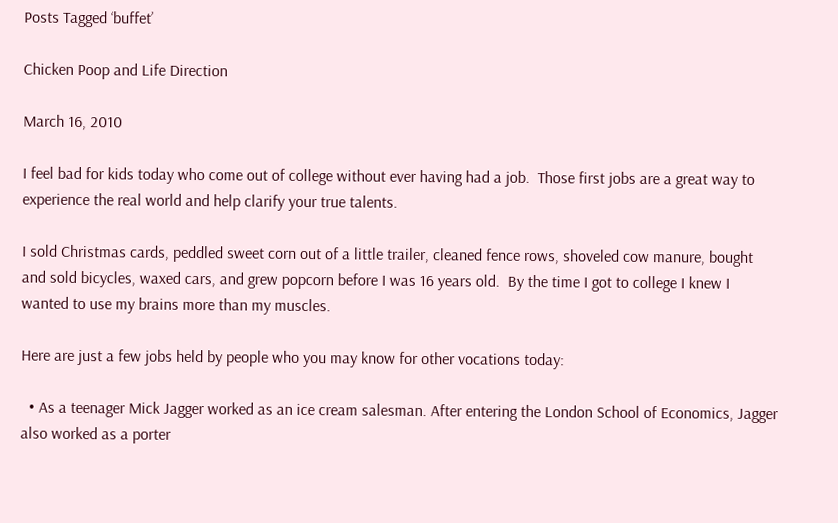Posts Tagged ‘buffet’

Chicken Poop and Life Direction

March 16, 2010

I feel bad for kids today who come out of college without ever having had a job.  Those first jobs are a great way to experience the real world and help clarify your true talents.

I sold Christmas cards, peddled sweet corn out of a little trailer, cleaned fence rows, shoveled cow manure, bought and sold bicycles, waxed cars, and grew popcorn before I was 16 years old.  By the time I got to college I knew I wanted to use my brains more than my muscles.

Here are just a few jobs held by people who you may know for other vocations today:

  • As a teenager Mick Jagger worked as an ice cream salesman. After entering the London School of Economics, Jagger also worked as a porter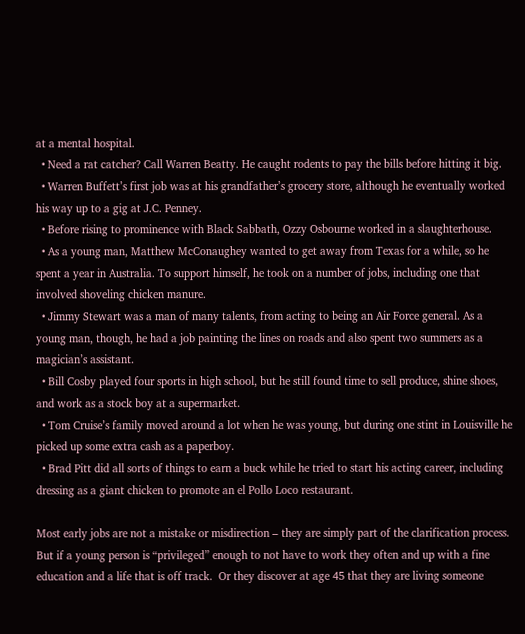at a mental hospital.
  • Need a rat catcher? Call Warren Beatty. He caught rodents to pay the bills before hitting it big.
  • Warren Buffett’s first job was at his grandfather’s grocery store, although he eventually worked his way up to a gig at J.C. Penney.
  • Before rising to prominence with Black Sabbath, Ozzy Osbourne worked in a slaughterhouse.
  • As a young man, Matthew McConaughey wanted to get away from Texas for a while, so he spent a year in Australia. To support himself, he took on a number of jobs, including one that involved shoveling chicken manure.
  • Jimmy Stewart was a man of many talents, from acting to being an Air Force general. As a young man, though, he had a job painting the lines on roads and also spent two summers as a magician’s assistant.
  • Bill Cosby played four sports in high school, but he still found time to sell produce, shine shoes, and work as a stock boy at a supermarket.
  • Tom Cruise’s family moved around a lot when he was young, but during one stint in Louisville he picked up some extra cash as a paperboy.
  • Brad Pitt did all sorts of things to earn a buck while he tried to start his acting career, including dressing as a giant chicken to promote an el Pollo Loco restaurant.

Most early jobs are not a mistake or misdirection – they are simply part of the clarification process.  But if a young person is “privileged” enough to not have to work they often and up with a fine education and a life that is off track.  Or they discover at age 45 that they are living someone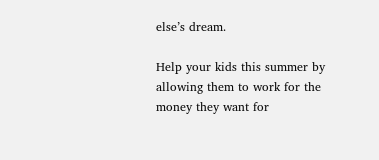else’s dream.

Help your kids this summer by allowing them to work for the money they want for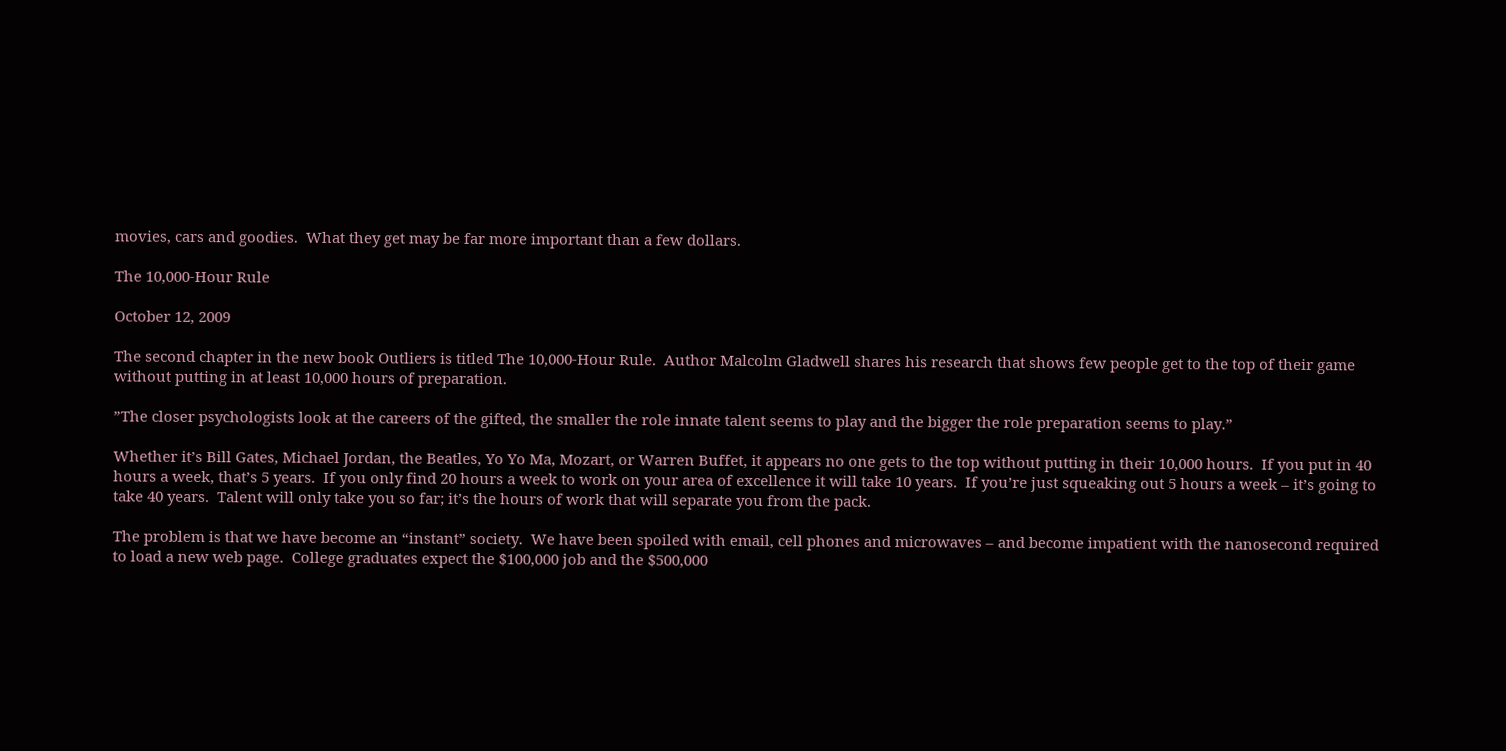movies, cars and goodies.  What they get may be far more important than a few dollars.

The 10,000-Hour Rule

October 12, 2009

The second chapter in the new book Outliers is titled The 10,000-Hour Rule.  Author Malcolm Gladwell shares his research that shows few people get to the top of their game without putting in at least 10,000 hours of preparation.

”The closer psychologists look at the careers of the gifted, the smaller the role innate talent seems to play and the bigger the role preparation seems to play.”

Whether it’s Bill Gates, Michael Jordan, the Beatles, Yo Yo Ma, Mozart, or Warren Buffet, it appears no one gets to the top without putting in their 10,000 hours.  If you put in 40 hours a week, that’s 5 years.  If you only find 20 hours a week to work on your area of excellence it will take 10 years.  If you’re just squeaking out 5 hours a week – it’s going to take 40 years.  Talent will only take you so far; it’s the hours of work that will separate you from the pack.

The problem is that we have become an “instant” society.  We have been spoiled with email, cell phones and microwaves – and become impatient with the nanosecond required to load a new web page.  College graduates expect the $100,000 job and the $500,000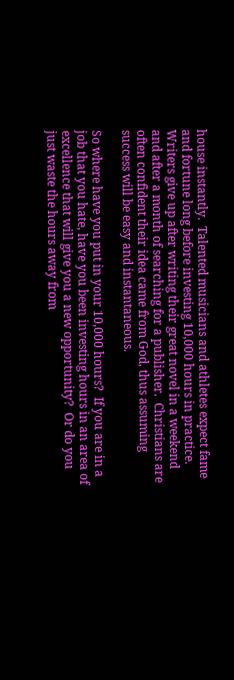house instantly.  Talented musicians and athletes expect fame and fortune long before investing 10,000 hours in practice.  Writers give up after writing their great novel in a weekend and after a month of searching for a publisher.  Christians are often confident their idea came from God, thus assuming success will be easy and instantaneous.

So where have you put in your 10,000 hours?  If you are in a job that you hate, have you been investing hours in an area of excellence that will give you a new opportunity?  Or do you just waste the hours away from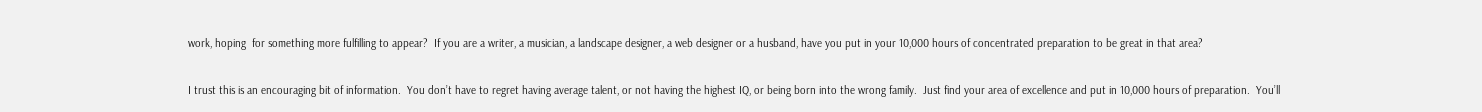work, hoping  for something more fulfilling to appear?  If you are a writer, a musician, a landscape designer, a web designer or a husband, have you put in your 10,000 hours of concentrated preparation to be great in that area?

I trust this is an encouraging bit of information.  You don’t have to regret having average talent, or not having the highest IQ, or being born into the wrong family.  Just find your area of excellence and put in 10,000 hours of preparation.  You’ll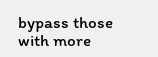bypass those with more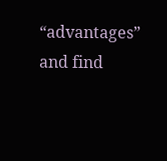“advantages” and find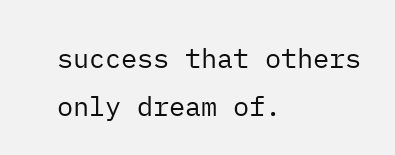success that others only dream of.